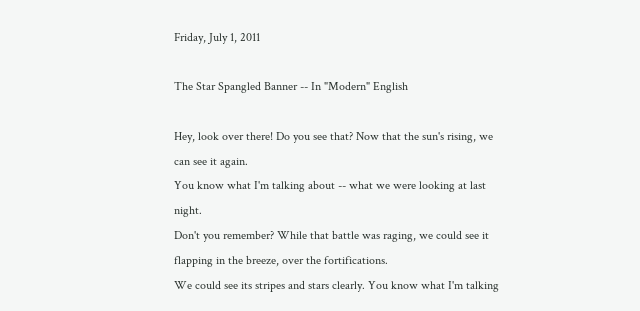Friday, July 1, 2011

The Star Spangled Banner -- In "Modern" English

Hey, look over there! Do you see that? Now that the sun's rising, we can see it again.
You know what I'm talking about -- what we were looking at last night.
Don't you remember? While that battle was raging, we could see it flapping in the breeze, over the fortifications.
We could see its stripes and stars clearly. You know what I'm talking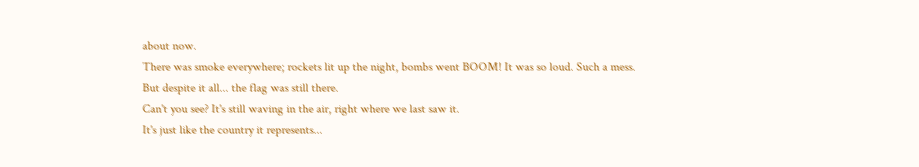about now.
There was smoke everywhere; rockets lit up the night, bombs went BOOM! It was so loud. Such a mess.
But despite it all... the flag was still there.
Can't you see? It's still waving in the air, right where we last saw it.
It's just like the country it represents...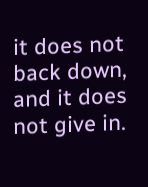it does not back down, and it does not give in.